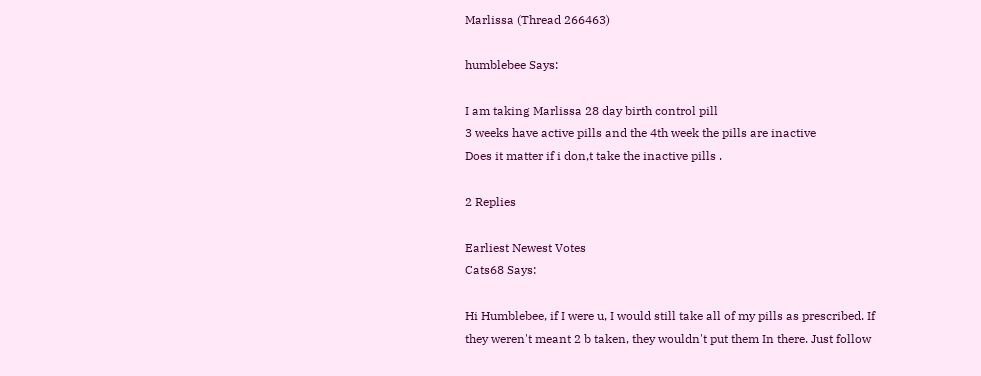Marlissa (Thread 266463)

humblebee Says:

I am taking Marlissa 28 day birth control pill
3 weeks have active pills and the 4th week the pills are inactive
Does it matter if i don,t take the inactive pills .

2 Replies

Earliest Newest Votes
Cats68 Says:

Hi Humblebee, if I were u, I would still take all of my pills as prescribed. If they weren't meant 2 b taken, they wouldn't put them In there. Just follow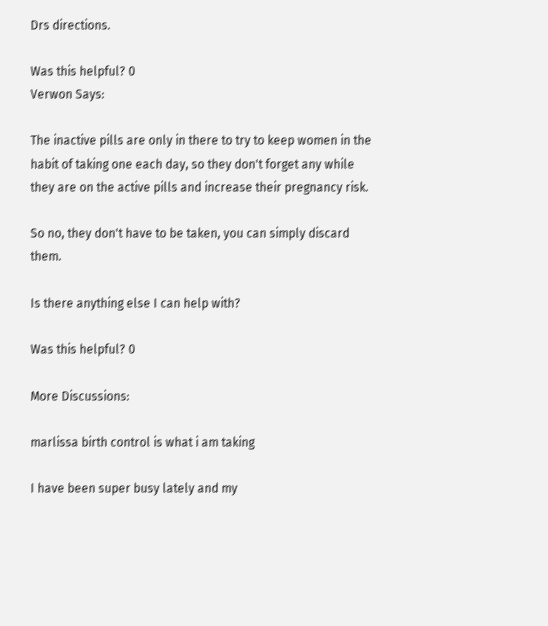Drs directions.

Was this helpful? 0
Verwon Says:

The inactive pills are only in there to try to keep women in the habit of taking one each day, so they don't forget any while they are on the active pills and increase their pregnancy risk.

So no, they don't have to be taken, you can simply discard them.

Is there anything else I can help with?

Was this helpful? 0

More Discussions:

marlissa birth control is what i am taking

I have been super busy lately and my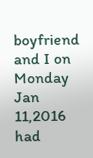boyfriend and I on Monday Jan 11,2016 had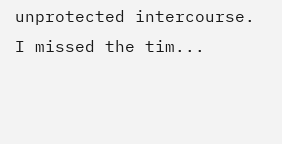unprotected intercourse. I missed the tim...